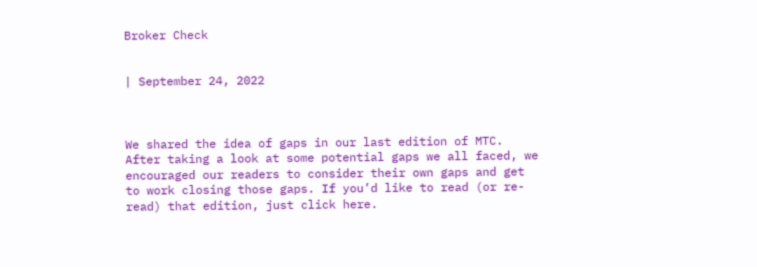Broker Check


| September 24, 2022



We shared the idea of gaps in our last edition of MTC. After taking a look at some potential gaps we all faced, we encouraged our readers to consider their own gaps and get to work closing those gaps. If you’d like to read (or re-read) that edition, just click here.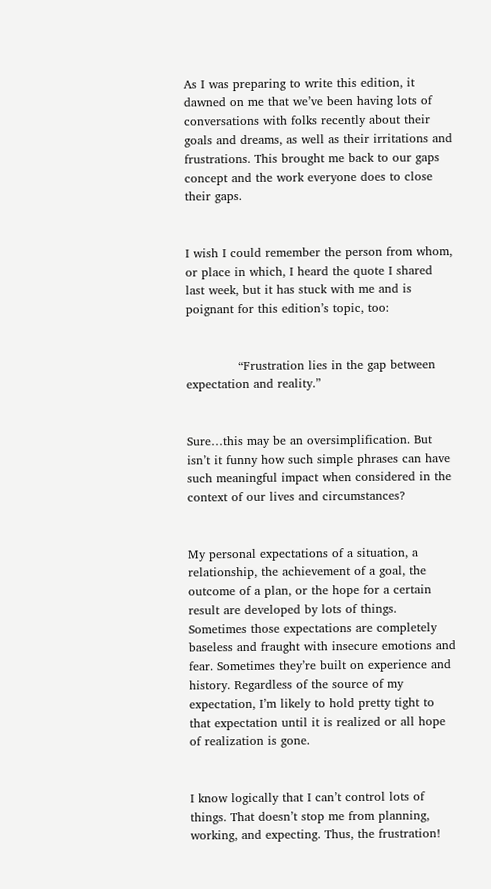As I was preparing to write this edition, it dawned on me that we’ve been having lots of conversations with folks recently about their goals and dreams, as well as their irritations and frustrations. This brought me back to our gaps concept and the work everyone does to close their gaps.


I wish I could remember the person from whom, or place in which, I heard the quote I shared last week, but it has stuck with me and is poignant for this edition’s topic, too:


             “Frustration lies in the gap between expectation and reality.”


Sure…this may be an oversimplification. But isn’t it funny how such simple phrases can have such meaningful impact when considered in the context of our lives and circumstances?


My personal expectations of a situation, a relationship, the achievement of a goal, the outcome of a plan, or the hope for a certain result are developed by lots of things. Sometimes those expectations are completely baseless and fraught with insecure emotions and fear. Sometimes they’re built on experience and history. Regardless of the source of my expectation, I’m likely to hold pretty tight to that expectation until it is realized or all hope of realization is gone.


I know logically that I can’t control lots of things. That doesn’t stop me from planning, working, and expecting. Thus, the frustration!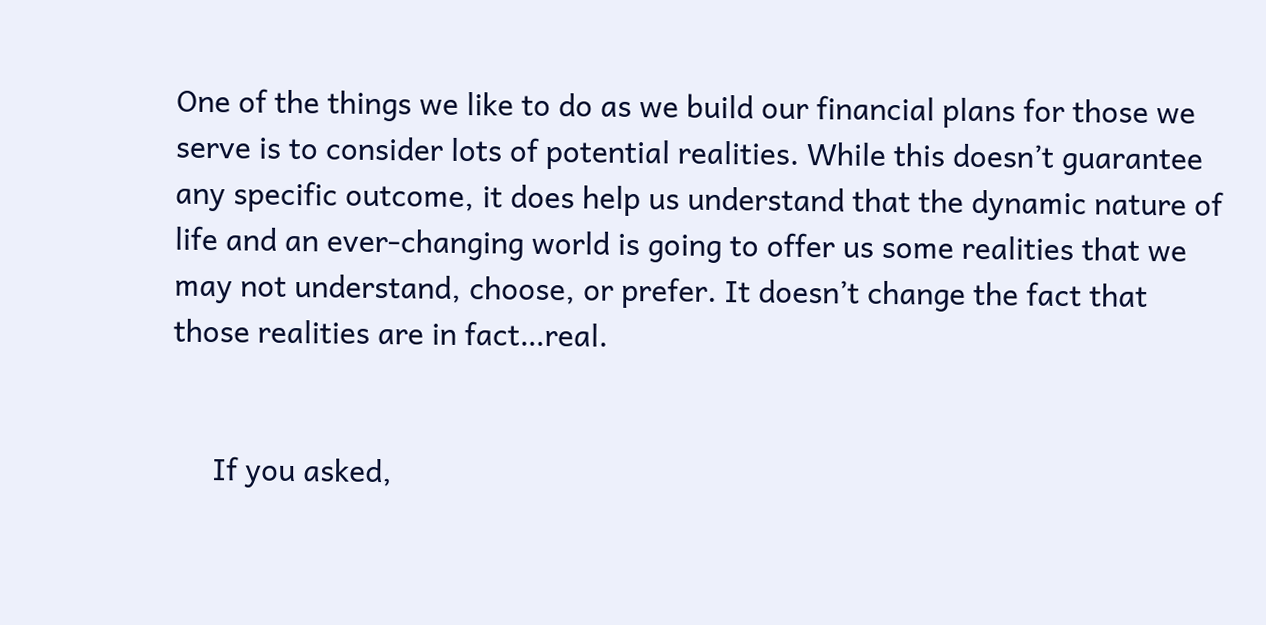One of the things we like to do as we build our financial plans for those we serve is to consider lots of potential realities. While this doesn’t guarantee any specific outcome, it does help us understand that the dynamic nature of life and an ever-changing world is going to offer us some realities that we may not understand, choose, or prefer. It doesn’t change the fact that those realities are in fact…real.


     If you asked,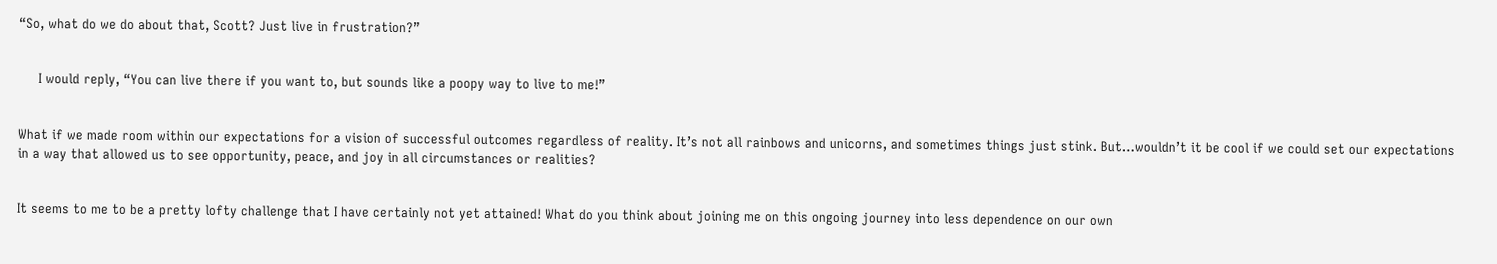“So, what do we do about that, Scott? Just live in frustration?”


     I would reply, “You can live there if you want to, but sounds like a poopy way to live to me!”


What if we made room within our expectations for a vision of successful outcomes regardless of reality. It’s not all rainbows and unicorns, and sometimes things just stink. But…wouldn’t it be cool if we could set our expectations in a way that allowed us to see opportunity, peace, and joy in all circumstances or realities?


It seems to me to be a pretty lofty challenge that I have certainly not yet attained! What do you think about joining me on this ongoing journey into less dependence on our own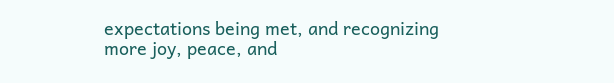expectations being met, and recognizing more joy, peace, and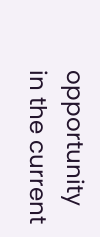opportunity in the current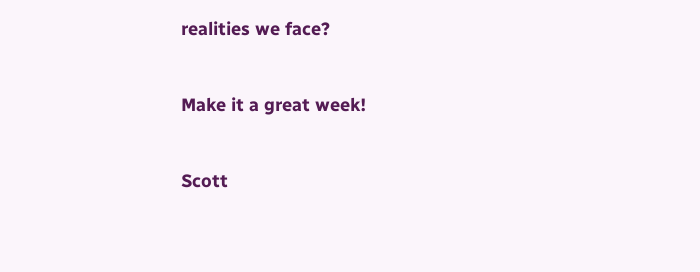realities we face?


Make it a great week!


Scott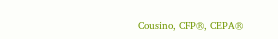Cousino, CFP®, CEPA®